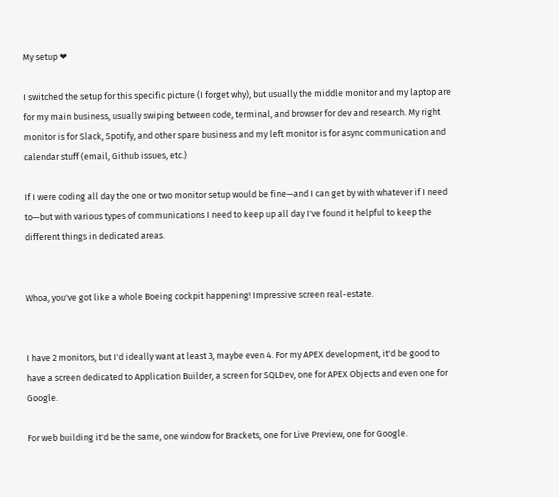My setup ❤

I switched the setup for this specific picture (I forget why), but usually the middle monitor and my laptop are for my main business, usually swiping between code, terminal, and browser for dev and research. My right monitor is for Slack, Spotify, and other spare business and my left monitor is for async communication and calendar stuff (email, Github issues, etc.)

If I were coding all day the one or two monitor setup would be fine—and I can get by with whatever if I need to—but with various types of communications I need to keep up all day I've found it helpful to keep the different things in dedicated areas.


Whoa, you've got like a whole Boeing cockpit happening! Impressive screen real-estate.


I have 2 monitors, but I'd ideally want at least 3, maybe even 4. For my APEX development, it'd be good to have a screen dedicated to Application Builder, a screen for SQLDev, one for APEX Objects and even one for Google.

For web building it'd be the same, one window for Brackets, one for Live Preview, one for Google.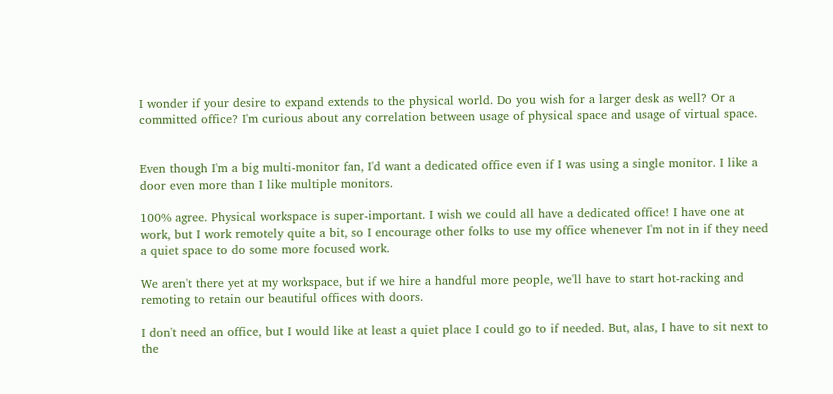I wonder if your desire to expand extends to the physical world. Do you wish for a larger desk as well? Or a committed office? I'm curious about any correlation between usage of physical space and usage of virtual space.


Even though I'm a big multi-monitor fan, I'd want a dedicated office even if I was using a single monitor. I like a door even more than I like multiple monitors.

100% agree. Physical workspace is super-important. I wish we could all have a dedicated office! I have one at work, but I work remotely quite a bit, so I encourage other folks to use my office whenever I'm not in if they need a quiet space to do some more focused work.

We aren't there yet at my workspace, but if we hire a handful more people, we'll have to start hot-racking and remoting to retain our beautiful offices with doors.

I don't need an office, but I would like at least a quiet place I could go to if needed. But, alas, I have to sit next to the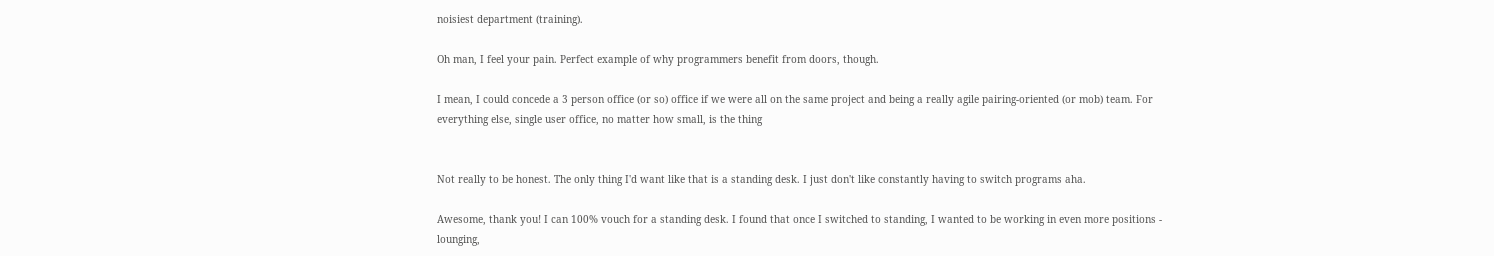noisiest department (training).

Oh man, I feel your pain. Perfect example of why programmers benefit from doors, though.

I mean, I could concede a 3 person office (or so) office if we were all on the same project and being a really agile pairing-oriented (or mob) team. For everything else, single user office, no matter how small, is the thing


Not really to be honest. The only thing I'd want like that is a standing desk. I just don't like constantly having to switch programs aha.

Awesome, thank you! I can 100% vouch for a standing desk. I found that once I switched to standing, I wanted to be working in even more positions - lounging,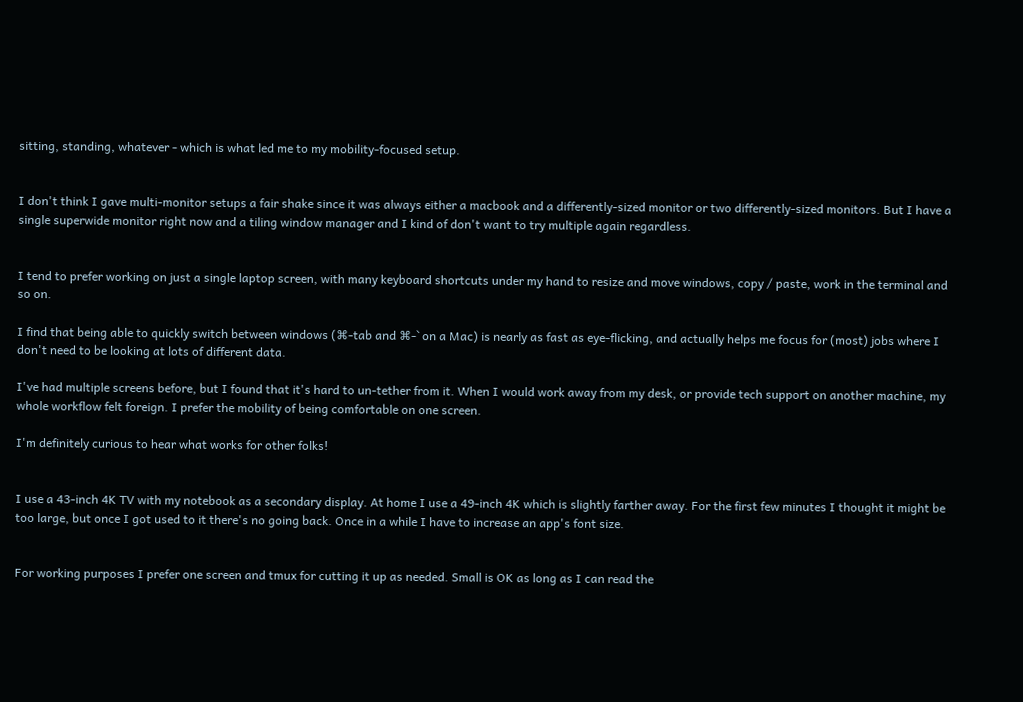sitting, standing, whatever - which is what led me to my mobility-focused setup.


I don't think I gave multi-monitor setups a fair shake since it was always either a macbook and a differently-sized monitor or two differently-sized monitors. But I have a single superwide monitor right now and a tiling window manager and I kind of don't want to try multiple again regardless.


I tend to prefer working on just a single laptop screen, with many keyboard shortcuts under my hand to resize and move windows, copy / paste, work in the terminal and so on.

I find that being able to quickly switch between windows (⌘-tab and ⌘-` on a Mac) is nearly as fast as eye-flicking, and actually helps me focus for (most) jobs where I don't need to be looking at lots of different data.

I've had multiple screens before, but I found that it's hard to un-tether from it. When I would work away from my desk, or provide tech support on another machine, my whole workflow felt foreign. I prefer the mobility of being comfortable on one screen.

I'm definitely curious to hear what works for other folks!


I use a 43-inch 4K TV with my notebook as a secondary display. At home I use a 49-inch 4K which is slightly farther away. For the first few minutes I thought it might be too large, but once I got used to it there's no going back. Once in a while I have to increase an app's font size.


For working purposes I prefer one screen and tmux for cutting it up as needed. Small is OK as long as I can read the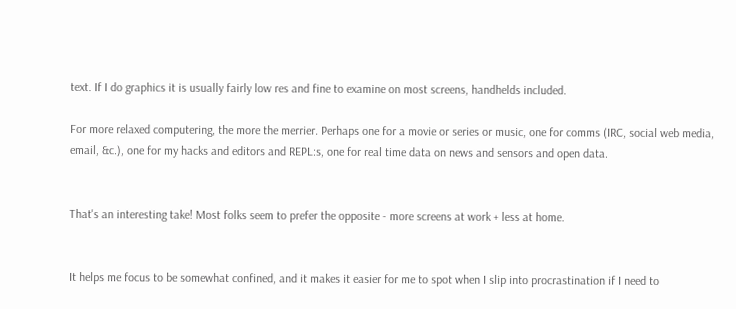text. If I do graphics it is usually fairly low res and fine to examine on most screens, handhelds included.

For more relaxed computering, the more the merrier. Perhaps one for a movie or series or music, one for comms (IRC, social web media, email, &c.), one for my hacks and editors and REPL:s, one for real time data on news and sensors and open data.


That's an interesting take! Most folks seem to prefer the opposite - more screens at work + less at home.


It helps me focus to be somewhat confined, and it makes it easier for me to spot when I slip into procrastination if I need to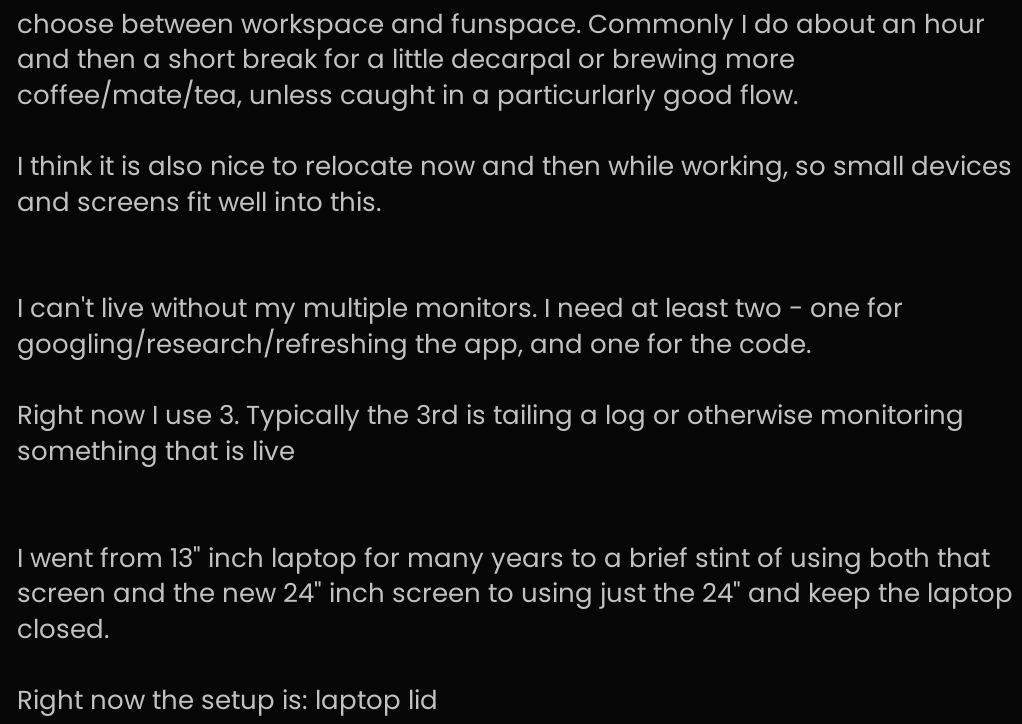choose between workspace and funspace. Commonly I do about an hour and then a short break for a little decarpal or brewing more coffee/mate/tea, unless caught in a particurlarly good flow.

I think it is also nice to relocate now and then while working, so small devices and screens fit well into this.


I can't live without my multiple monitors. I need at least two - one for googling/research/refreshing the app, and one for the code.

Right now I use 3. Typically the 3rd is tailing a log or otherwise monitoring something that is live


I went from 13" inch laptop for many years to a brief stint of using both that screen and the new 24" inch screen to using just the 24" and keep the laptop closed.

Right now the setup is: laptop lid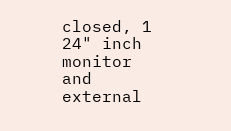closed, 1 24" inch monitor and external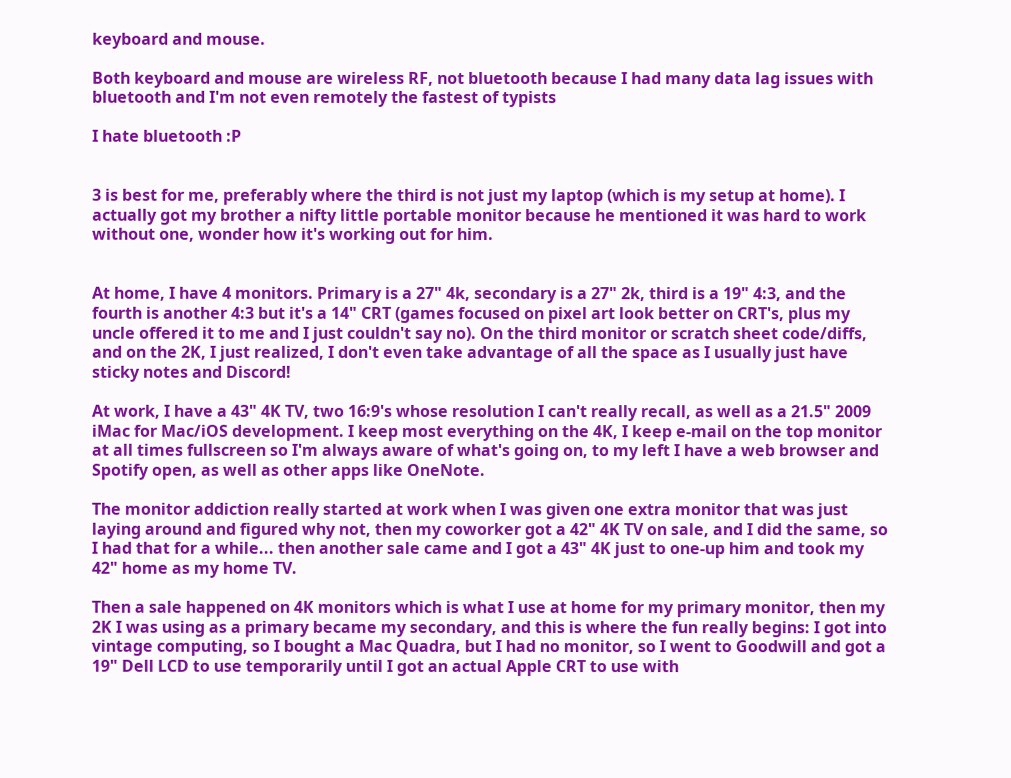keyboard and mouse.

Both keyboard and mouse are wireless RF, not bluetooth because I had many data lag issues with bluetooth and I'm not even remotely the fastest of typists

I hate bluetooth :P


3 is best for me, preferably where the third is not just my laptop (which is my setup at home). I actually got my brother a nifty little portable monitor because he mentioned it was hard to work without one, wonder how it's working out for him.


At home, I have 4 monitors. Primary is a 27" 4k, secondary is a 27" 2k, third is a 19" 4:3, and the fourth is another 4:3 but it's a 14" CRT (games focused on pixel art look better on CRT's, plus my uncle offered it to me and I just couldn't say no). On the third monitor or scratch sheet code/diffs, and on the 2K, I just realized, I don't even take advantage of all the space as I usually just have sticky notes and Discord!

At work, I have a 43" 4K TV, two 16:9's whose resolution I can't really recall, as well as a 21.5" 2009 iMac for Mac/iOS development. I keep most everything on the 4K, I keep e-mail on the top monitor at all times fullscreen so I'm always aware of what's going on, to my left I have a web browser and Spotify open, as well as other apps like OneNote.

The monitor addiction really started at work when I was given one extra monitor that was just laying around and figured why not, then my coworker got a 42" 4K TV on sale, and I did the same, so I had that for a while... then another sale came and I got a 43" 4K just to one-up him and took my 42" home as my home TV.

Then a sale happened on 4K monitors which is what I use at home for my primary monitor, then my 2K I was using as a primary became my secondary, and this is where the fun really begins: I got into vintage computing, so I bought a Mac Quadra, but I had no monitor, so I went to Goodwill and got a 19" Dell LCD to use temporarily until I got an actual Apple CRT to use with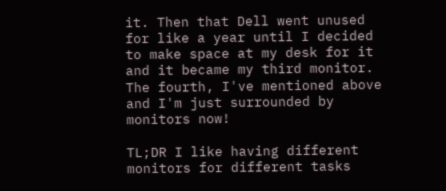it. Then that Dell went unused for like a year until I decided to make space at my desk for it and it became my third monitor. The fourth, I've mentioned above and I'm just surrounded by monitors now!

TL;DR I like having different monitors for different tasks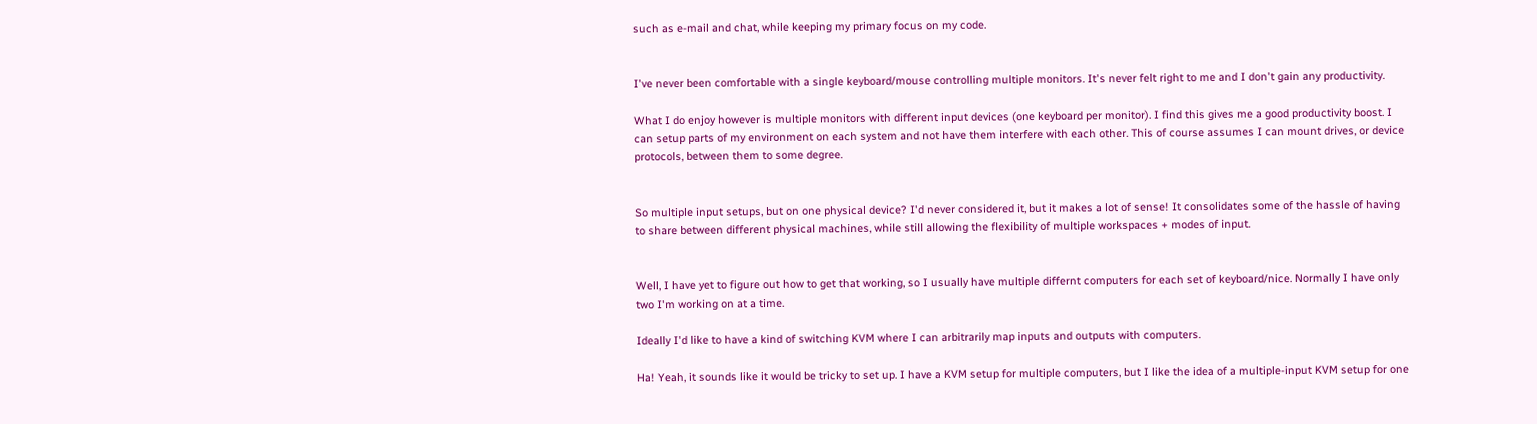such as e-mail and chat, while keeping my primary focus on my code.


I've never been comfortable with a single keyboard/mouse controlling multiple monitors. It's never felt right to me and I don't gain any productivity.

What I do enjoy however is multiple monitors with different input devices (one keyboard per monitor). I find this gives me a good productivity boost. I can setup parts of my environment on each system and not have them interfere with each other. This of course assumes I can mount drives, or device protocols, between them to some degree.


So multiple input setups, but on one physical device? I'd never considered it, but it makes a lot of sense! It consolidates some of the hassle of having to share between different physical machines, while still allowing the flexibility of multiple workspaces + modes of input.


Well, I have yet to figure out how to get that working, so I usually have multiple differnt computers for each set of keyboard/nice. Normally I have only two I'm working on at a time.

Ideally I'd like to have a kind of switching KVM where I can arbitrarily map inputs and outputs with computers.

Ha! Yeah, it sounds like it would be tricky to set up. I have a KVM setup for multiple computers, but I like the idea of a multiple-input KVM setup for one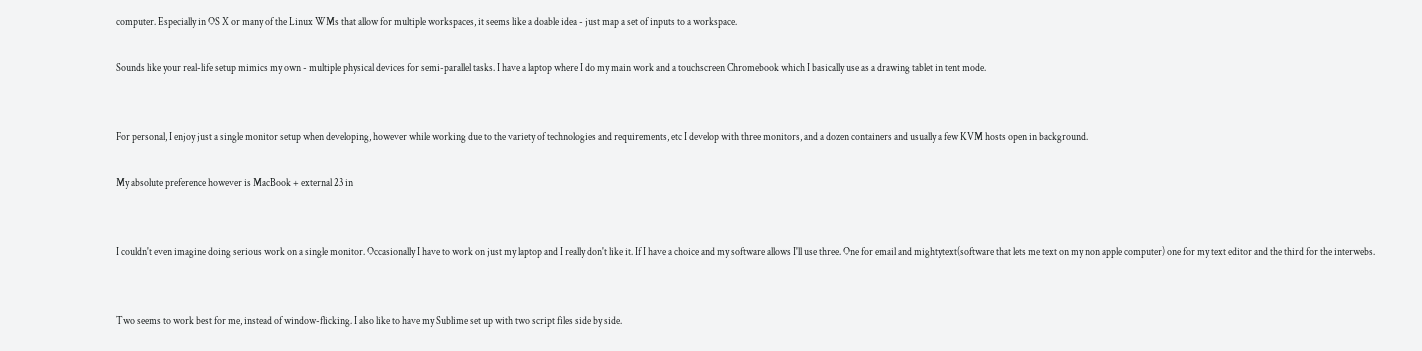computer. Especially in OS X or many of the Linux WMs that allow for multiple workspaces, it seems like a doable idea - just map a set of inputs to a workspace.

Sounds like your real-life setup mimics my own - multiple physical devices for semi-parallel tasks. I have a laptop where I do my main work and a touchscreen Chromebook which I basically use as a drawing tablet in tent mode.


For personal, I enjoy just a single monitor setup when developing, however while working due to the variety of technologies and requirements, etc I develop with three monitors, and a dozen containers and usually a few KVM hosts open in background.

My absolute preference however is MacBook + external 23 in


I couldn't even imagine doing serious work on a single monitor. Occasionally I have to work on just my laptop and I really don't like it. If I have a choice and my software allows I'll use three. One for email and mightytext(software that lets me text on my non apple computer) one for my text editor and the third for the interwebs.


Two seems to work best for me, instead of window-flicking. I also like to have my Sublime set up with two script files side by side.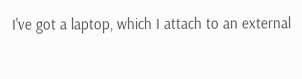I've got a laptop, which I attach to an external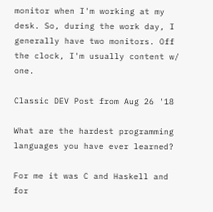monitor when I'm working at my desk. So, during the work day, I generally have two monitors. Off the clock, I'm usually content w/ one.

Classic DEV Post from Aug 26 '18

What are the hardest programming languages you have ever learned?

For me it was C and Haskell and for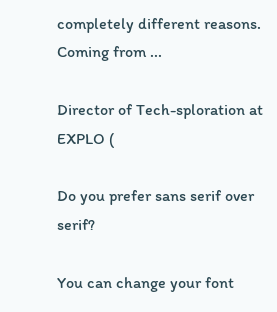completely different reasons. Coming from ...

Director of Tech-sploration at EXPLO (

Do you prefer sans serif over serif?

You can change your font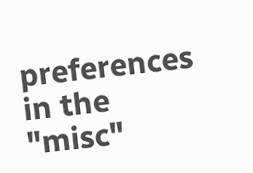preferences in the "misc"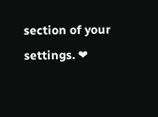section of your settings. ❤